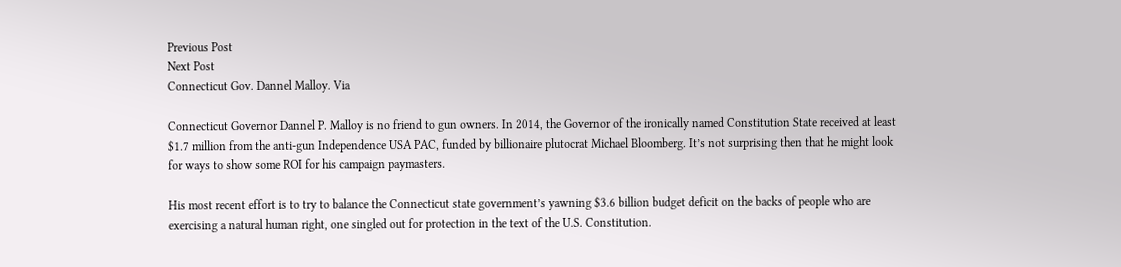Previous Post
Next Post
Connecticut Gov. Dannel Malloy. Via

Connecticut Governor Dannel P. Malloy is no friend to gun owners. In 2014, the Governor of the ironically named Constitution State received at least $1.7 million from the anti-gun Independence USA PAC, funded by billionaire plutocrat Michael Bloomberg. It’s not surprising then that he might look for ways to show some ROI for his campaign paymasters.

His most recent effort is to try to balance the Connecticut state government’s yawning $3.6 billion budget deficit on the backs of people who are exercising a natural human right, one singled out for protection in the text of the U.S. Constitution.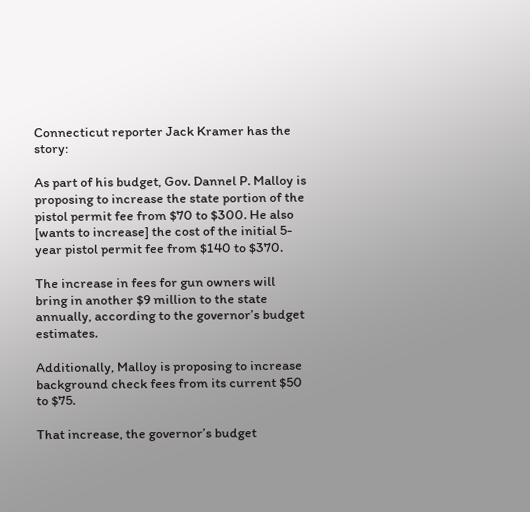Connecticut reporter Jack Kramer has the story:

As part of his budget, Gov. Dannel P. Malloy is proposing to increase the state portion of the pistol permit fee from $70 to $300. He also [wants to increase] the cost of the initial 5-year pistol permit fee from $140 to $370.

The increase in fees for gun owners will bring in another $9 million to the state annually, according to the governor’s budget estimates.

Additionally, Malloy is proposing to increase background check fees from its current $50 to $75.

That increase, the governor’s budget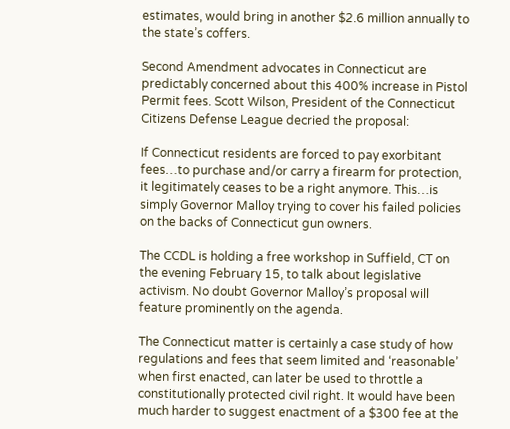estimates, would bring in another $2.6 million annually to the state’s coffers.

Second Amendment advocates in Connecticut are predictably concerned about this 400% increase in Pistol Permit fees. Scott Wilson, President of the Connecticut Citizens Defense League decried the proposal:

If Connecticut residents are forced to pay exorbitant fees…to purchase and/or carry a firearm for protection, it legitimately ceases to be a right anymore. This…is simply Governor Malloy trying to cover his failed policies on the backs of Connecticut gun owners.

The CCDL is holding a free workshop in Suffield, CT on the evening February 15, to talk about legislative activism. No doubt Governor Malloy’s proposal will feature prominently on the agenda.

The Connecticut matter is certainly a case study of how regulations and fees that seem limited and ‘reasonable’ when first enacted, can later be used to throttle a constitutionally protected civil right. It would have been much harder to suggest enactment of a $300 fee at the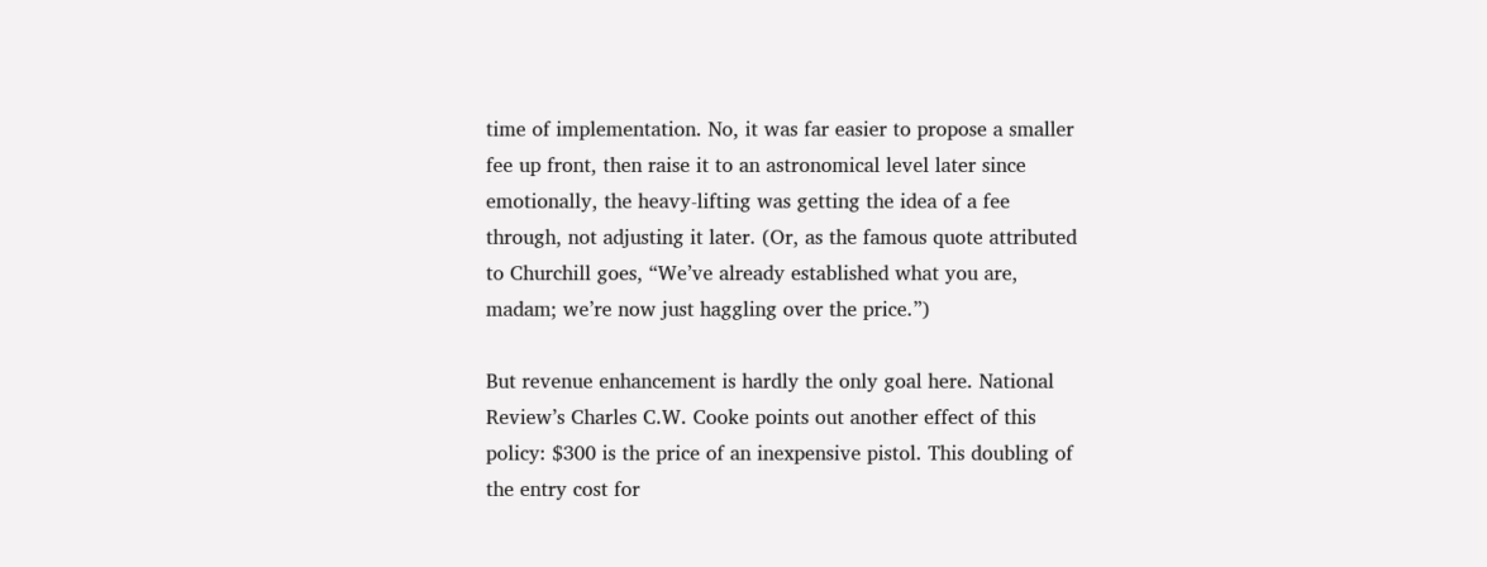time of implementation. No, it was far easier to propose a smaller fee up front, then raise it to an astronomical level later since emotionally, the heavy-lifting was getting the idea of a fee through, not adjusting it later. (Or, as the famous quote attributed to Churchill goes, “We’ve already established what you are, madam; we’re now just haggling over the price.”)

But revenue enhancement is hardly the only goal here. National Review’s Charles C.W. Cooke points out another effect of this policy: $300 is the price of an inexpensive pistol. This doubling of the entry cost for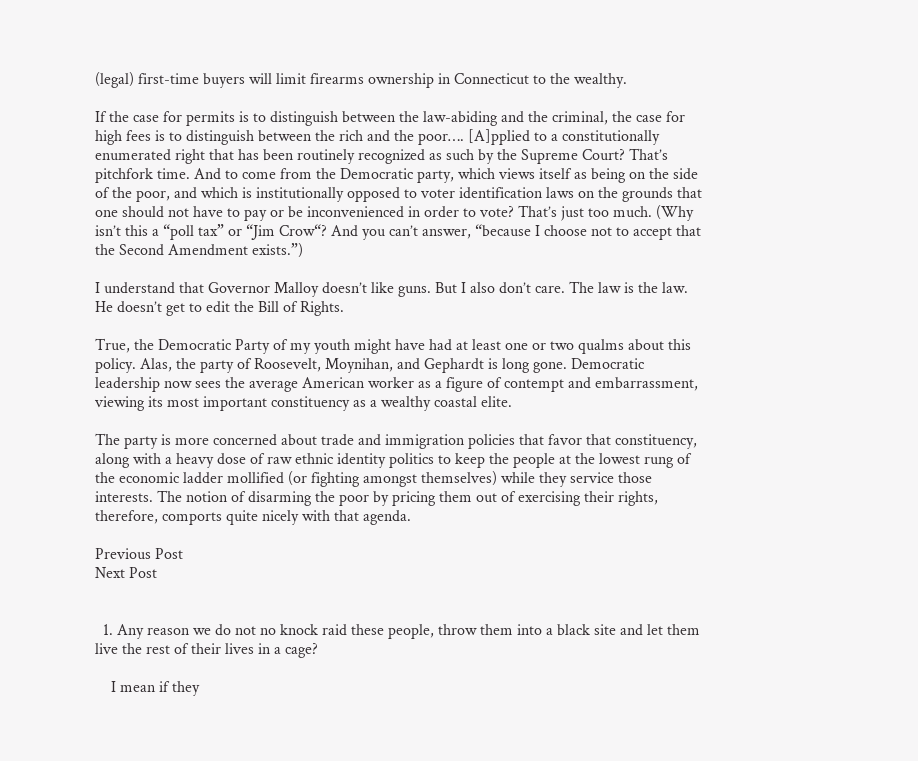(legal) first-time buyers will limit firearms ownership in Connecticut to the wealthy.

If the case for permits is to distinguish between the law-abiding and the criminal, the case for high fees is to distinguish between the rich and the poor…. [A]pplied to a constitutionally enumerated right that has been routinely recognized as such by the Supreme Court? That’s pitchfork time. And to come from the Democratic party, which views itself as being on the side of the poor, and which is institutionally opposed to voter identification laws on the grounds that one should not have to pay or be inconvenienced in order to vote? That’s just too much. (Why isn’t this a “poll tax” or “Jim Crow“? And you can’t answer, “because I choose not to accept that the Second Amendment exists.”)

I understand that Governor Malloy doesn’t like guns. But I also don’t care. The law is the law. He doesn’t get to edit the Bill of Rights.

True, the Democratic Party of my youth might have had at least one or two qualms about this policy. Alas, the party of Roosevelt, Moynihan, and Gephardt is long gone. Democratic leadership now sees the average American worker as a figure of contempt and embarrassment, viewing its most important constituency as a wealthy coastal elite.

The party is more concerned about trade and immigration policies that favor that constituency, along with a heavy dose of raw ethnic identity politics to keep the people at the lowest rung of the economic ladder mollified (or fighting amongst themselves) while they service those interests. The notion of disarming the poor by pricing them out of exercising their rights, therefore, comports quite nicely with that agenda.

Previous Post
Next Post


  1. Any reason we do not no knock raid these people, throw them into a black site and let them live the rest of their lives in a cage?

    I mean if they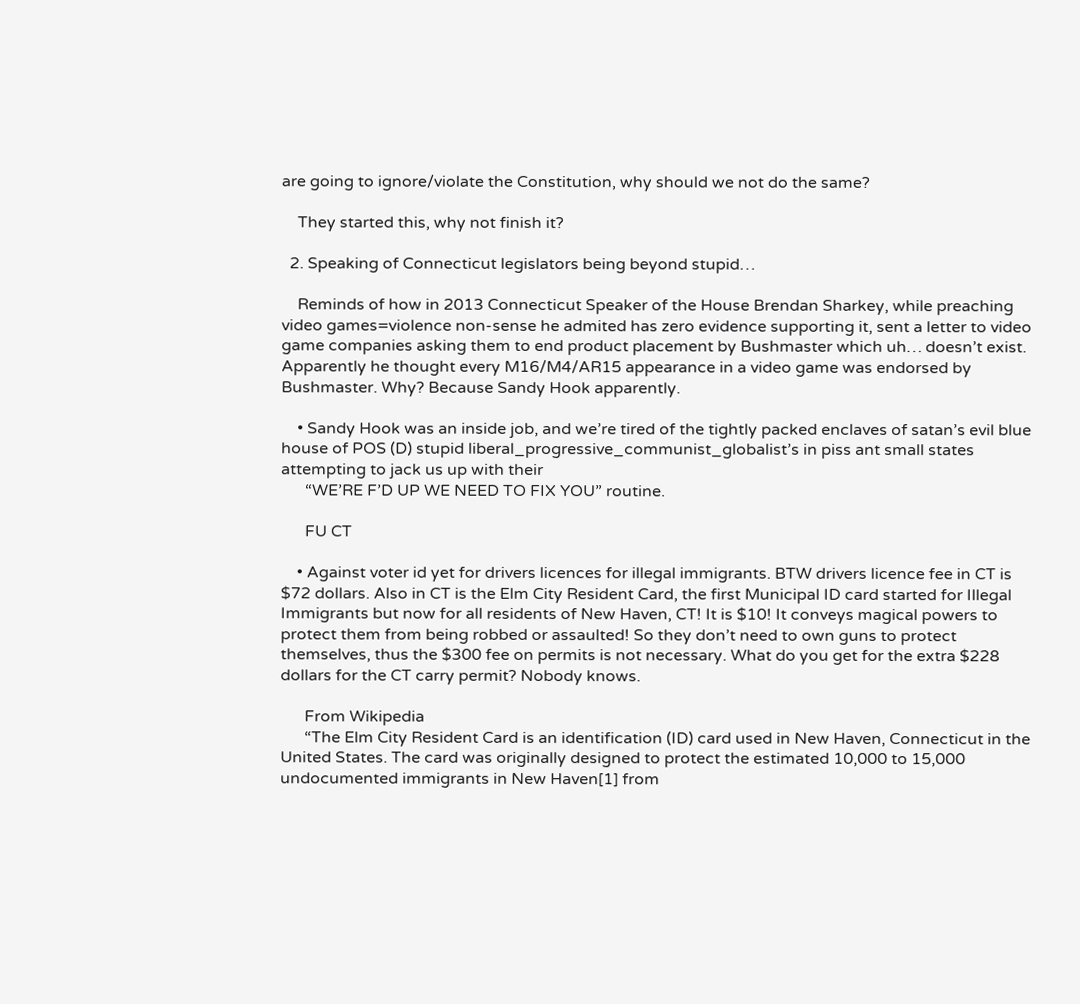are going to ignore/violate the Constitution, why should we not do the same?

    They started this, why not finish it?

  2. Speaking of Connecticut legislators being beyond stupid…

    Reminds of how in 2013 Connecticut Speaker of the House Brendan Sharkey, while preaching video games=violence non-sense he admited has zero evidence supporting it, sent a letter to video game companies asking them to end product placement by Bushmaster which uh… doesn’t exist. Apparently he thought every M16/M4/AR15 appearance in a video game was endorsed by Bushmaster. Why? Because Sandy Hook apparently.

    • Sandy Hook was an inside job, and we’re tired of the tightly packed enclaves of satan’s evil blue house of POS (D) stupid liberal_progressive_communist_globalist’s in piss ant small states attempting to jack us up with their
      “WE’RE F’D UP WE NEED TO FIX YOU” routine.

      FU CT

    • Against voter id yet for drivers licences for illegal immigrants. BTW drivers licence fee in CT is $72 dollars. Also in CT is the Elm City Resident Card, the first Municipal ID card started for Illegal Immigrants but now for all residents of New Haven, CT! It is $10! It conveys magical powers to protect them from being robbed or assaulted! So they don’t need to own guns to protect themselves, thus the $300 fee on permits is not necessary. What do you get for the extra $228 dollars for the CT carry permit? Nobody knows.

      From Wikipedia
      “The Elm City Resident Card is an identification (ID) card used in New Haven, Connecticut in the United States. The card was originally designed to protect the estimated 10,000 to 15,000 undocumented immigrants in New Haven[1] from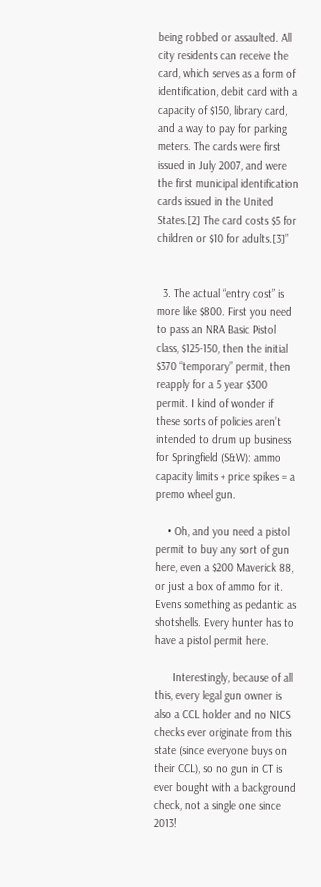being robbed or assaulted. All city residents can receive the card, which serves as a form of identification, debit card with a capacity of $150, library card, and a way to pay for parking meters. The cards were first issued in July 2007, and were the first municipal identification cards issued in the United States.[2] The card costs $5 for children or $10 for adults.[3]”


  3. The actual “entry cost” is more like $800. First you need to pass an NRA Basic Pistol class, $125-150, then the initial $370 “temporary” permit, then reapply for a 5 year $300 permit. I kind of wonder if these sorts of policies aren’t intended to drum up business for Springfield (S&W): ammo capacity limits + price spikes = a premo wheel gun.

    • Oh, and you need a pistol permit to buy any sort of gun here, even a $200 Maverick 88, or just a box of ammo for it. Evens something as pedantic as shotshells. Every hunter has to have a pistol permit here.

      Interestingly, because of all this, every legal gun owner is also a CCL holder and no NICS checks ever originate from this state (since everyone buys on their CCL), so no gun in CT is ever bought with a background check, not a single one since 2013!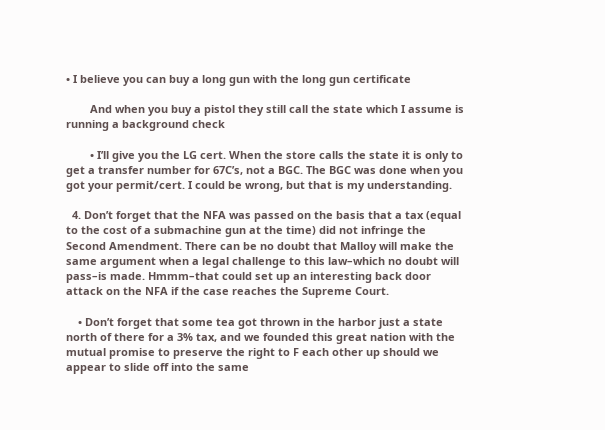• I believe you can buy a long gun with the long gun certificate

        And when you buy a pistol they still call the state which I assume is running a background check

        • I’ll give you the LG cert. When the store calls the state it is only to get a transfer number for 67C’s, not a BGC. The BGC was done when you got your permit/cert. I could be wrong, but that is my understanding.

  4. Don’t forget that the NFA was passed on the basis that a tax (equal to the cost of a submachine gun at the time) did not infringe the Second Amendment. There can be no doubt that Malloy will make the same argument when a legal challenge to this law–which no doubt will pass–is made. Hmmm–that could set up an interesting back door attack on the NFA if the case reaches the Supreme Court.

    • Don’t forget that some tea got thrown in the harbor just a state north of there for a 3% tax, and we founded this great nation with the mutual promise to preserve the right to F each other up should we appear to slide off into the same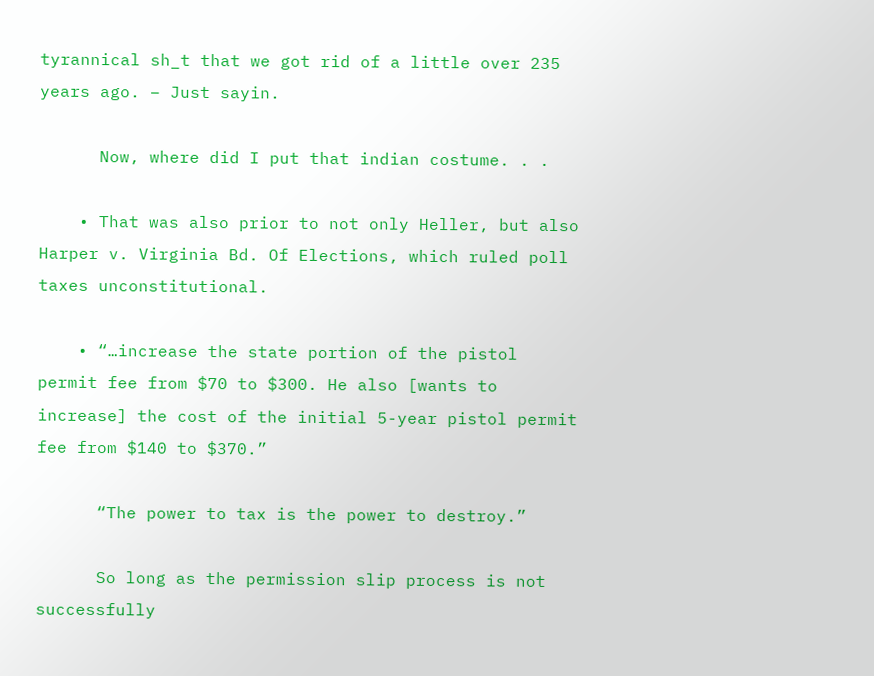tyrannical sh_t that we got rid of a little over 235 years ago. – Just sayin.

      Now, where did I put that indian costume. . .

    • That was also prior to not only Heller, but also Harper v. Virginia Bd. Of Elections, which ruled poll taxes unconstitutional.

    • “…increase the state portion of the pistol permit fee from $70 to $300. He also [wants to increase] the cost of the initial 5-year pistol permit fee from $140 to $370.”

      “The power to tax is the power to destroy.”

      So long as the permission slip process is not successfully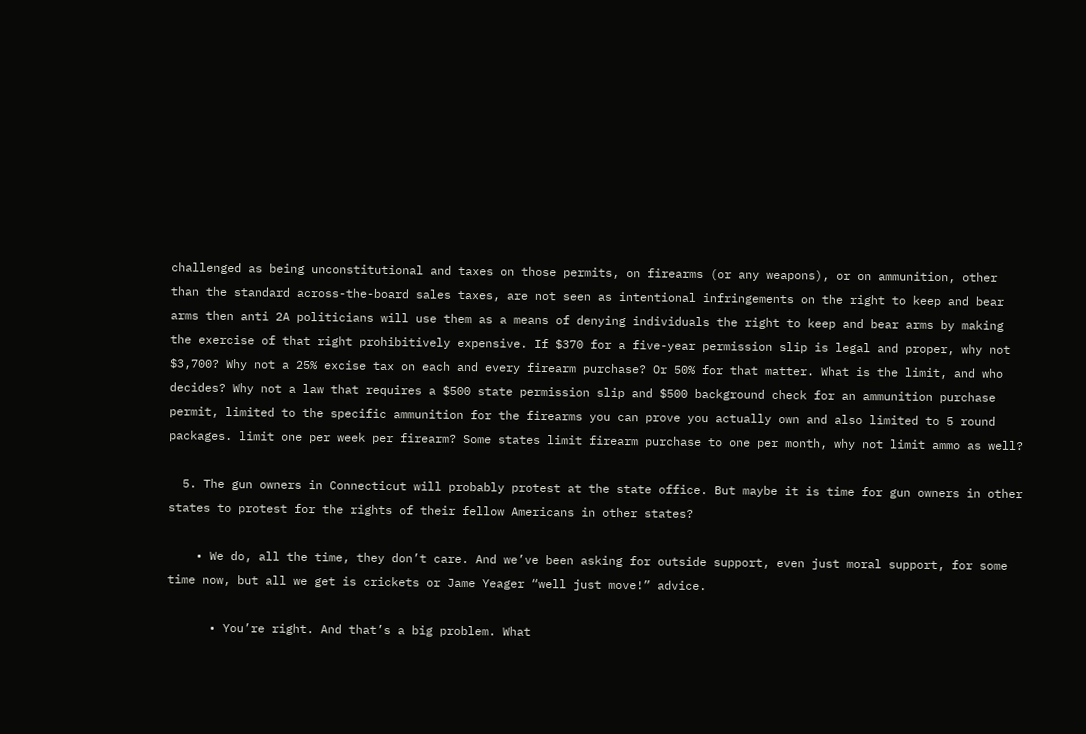challenged as being unconstitutional and taxes on those permits, on firearms (or any weapons), or on ammunition, other than the standard across-the-board sales taxes, are not seen as intentional infringements on the right to keep and bear arms then anti 2A politicians will use them as a means of denying individuals the right to keep and bear arms by making the exercise of that right prohibitively expensive. If $370 for a five-year permission slip is legal and proper, why not $3,700? Why not a 25% excise tax on each and every firearm purchase? Or 50% for that matter. What is the limit, and who decides? Why not a law that requires a $500 state permission slip and $500 background check for an ammunition purchase permit, limited to the specific ammunition for the firearms you can prove you actually own and also limited to 5 round packages. limit one per week per firearm? Some states limit firearm purchase to one per month, why not limit ammo as well?

  5. The gun owners in Connecticut will probably protest at the state office. But maybe it is time for gun owners in other states to protest for the rights of their fellow Americans in other states?

    • We do, all the time, they don’t care. And we’ve been asking for outside support, even just moral support, for some time now, but all we get is crickets or Jame Yeager “well just move!” advice.

      • You’re right. And that’s a big problem. What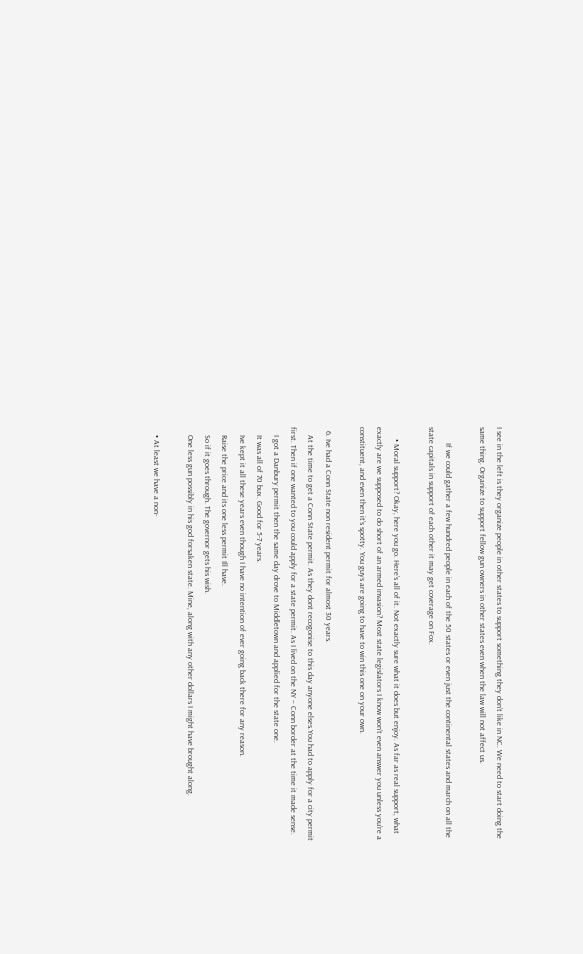I see in the left is they organize people in other states to support something they don’t like in NC. We need to start doing the same thing. Organize to support fellow gun owners in other states even when the law will not affect us.

        If we could gather a few hundred people in each of the 50 states or even just the continental states and march on all the state capitals in support of each other it may get coverage on Fox.

      • Moral support? Okay, here you go. Here’s all of it. Not exactly sure what it does but enjoy. As far as real support, what exactly are we supposed to do short of an armed invasion? Most state legislators I know won’t even answer you unless you’re a constituent, and even then it’s spotty. You guys are going to have to win this one on your own.

  6. Ive had a Conn State non resident permit for almost 30 years.
    At the time to get a Conn State permit. As they dont recogonise to this day anyone elses.You had to apply for a city permit first. Then if one wanted to you could apply for a state permit. As I lived on the NY – Conn border at the time it made sense.
    I got a Danbury permit then the same day drove to Middletown and applied for the state one.
    It was all of 70 bux. Good for 5-7 years.
    Ive kept it all these years even though I have no intention of ever going back there for any reason.
    Raise the price and its one less permit Ill have.
    So if it goes through. The governor gets his wish.
    One less gun possibly in his god forsaken state. Mine, along with any other dollars I might have brought along.

    • At least we have a non-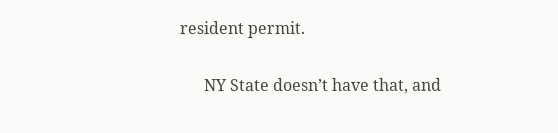resident permit.

      NY State doesn’t have that, and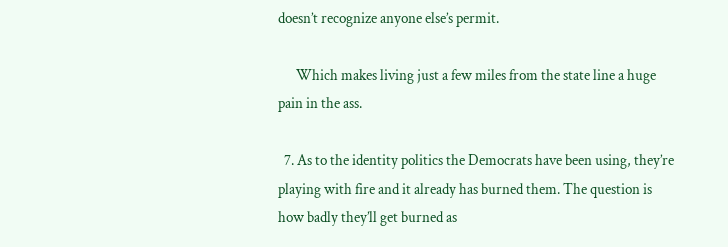doesn’t recognize anyone else’s permit.

      Which makes living just a few miles from the state line a huge pain in the ass.

  7. As to the identity politics the Democrats have been using, they’re playing with fire and it already has burned them. The question is how badly they’ll get burned as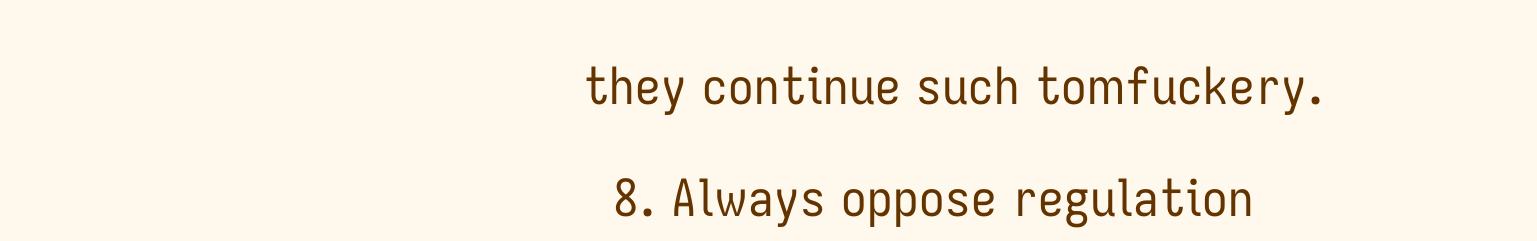they continue such tomfuckery.

  8. Always oppose regulation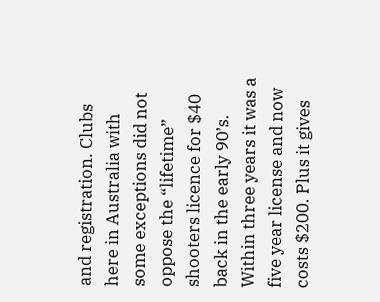and registration. Clubs here in Australia with some exceptions did not oppose the “lifetime” shooters licence for $40 back in the early 90’s. Within three years it was a five year license and now costs $200. Plus it gives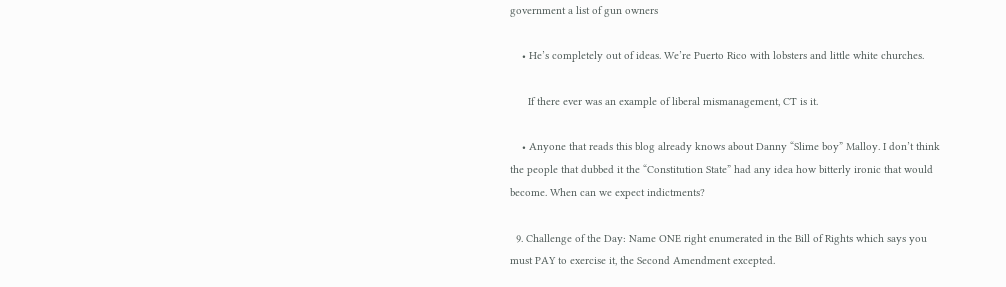government a list of gun owners

    • He’s completely out of ideas. We’re Puerto Rico with lobsters and little white churches.

      If there ever was an example of liberal mismanagement, CT is it.

    • Anyone that reads this blog already knows about Danny “Slime boy” Malloy. I don’t think the people that dubbed it the “Constitution State” had any idea how bitterly ironic that would become. When can we expect indictments?

  9. Challenge of the Day: Name ONE right enumerated in the Bill of Rights which says you must PAY to exercise it, the Second Amendment excepted.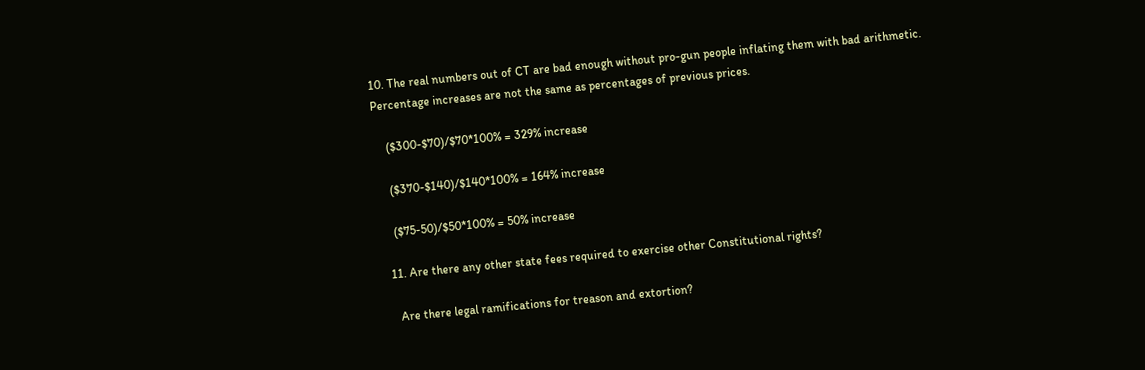10. The real numbers out of CT are bad enough without pro-gun people inflating them with bad arithmetic. Percentage increases are not the same as percentages of previous prices.

    ($300-$70)/$70*100% = 329% increase

    ($370-$140)/$140*100% = 164% increase

    ($75-50)/$50*100% = 50% increase

  11. Are there any other state fees required to exercise other Constitutional rights?

    Are there legal ramifications for treason and extortion?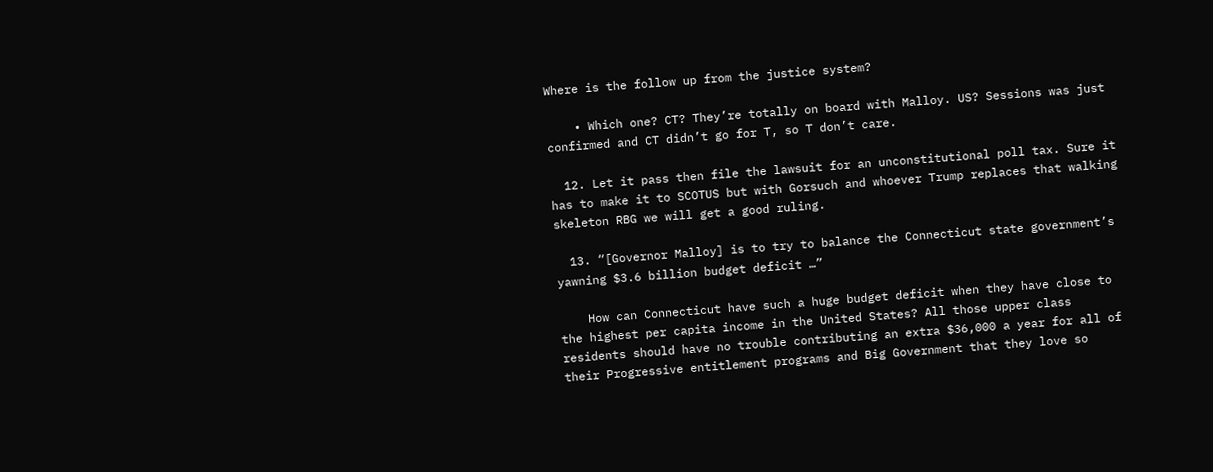Where is the follow up from the justice system?

    • Which one? CT? They’re totally on board with Malloy. US? Sessions was just confirmed and CT didn’t go for T, so T don’t care.

  12. Let it pass then file the lawsuit for an unconstitutional poll tax. Sure it has to make it to SCOTUS but with Gorsuch and whoever Trump replaces that walking skeleton RBG we will get a good ruling.

  13. “[Governor Malloy] is to try to balance the Connecticut state government’s yawning $3.6 billion budget deficit …”

    How can Connecticut have such a huge budget deficit when they have close to the highest per capita income in the United States? All those upper class residents should have no trouble contributing an extra $36,000 a year for all of their Progressive entitlement programs and Big Government that they love so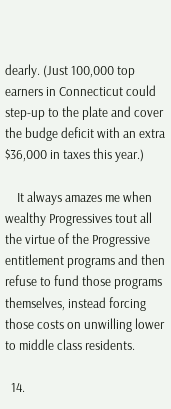dearly. (Just 100,000 top earners in Connecticut could step-up to the plate and cover the budge deficit with an extra $36,000 in taxes this year.)

    It always amazes me when wealthy Progressives tout all the virtue of the Progressive entitlement programs and then refuse to fund those programs themselves, instead forcing those costs on unwilling lower to middle class residents.

  14.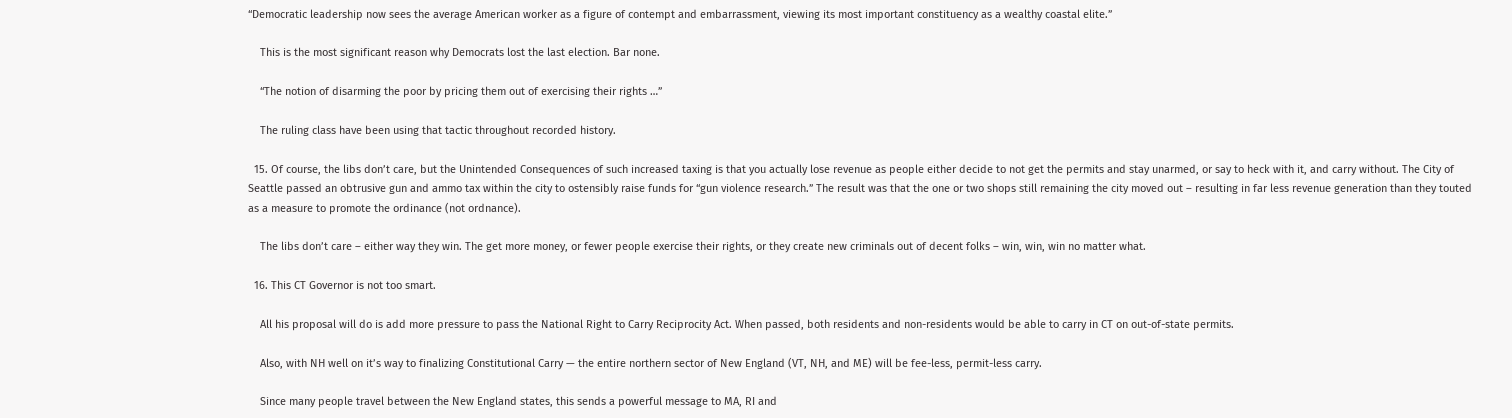“Democratic leadership now sees the average American worker as a figure of contempt and embarrassment, viewing its most important constituency as a wealthy coastal elite.”

    This is the most significant reason why Democrats lost the last election. Bar none.

    “The notion of disarming the poor by pricing them out of exercising their rights …”

    The ruling class have been using that tactic throughout recorded history.

  15. Of course, the libs don’t care, but the Unintended Consequences of such increased taxing is that you actually lose revenue as people either decide to not get the permits and stay unarmed, or say to heck with it, and carry without. The City of Seattle passed an obtrusive gun and ammo tax within the city to ostensibly raise funds for “gun violence research.” The result was that the one or two shops still remaining the city moved out – resulting in far less revenue generation than they touted as a measure to promote the ordinance (not ordnance).

    The libs don’t care – either way they win. The get more money, or fewer people exercise their rights, or they create new criminals out of decent folks – win, win, win no matter what.

  16. This CT Governor is not too smart.

    All his proposal will do is add more pressure to pass the National Right to Carry Reciprocity Act. When passed, both residents and non-residents would be able to carry in CT on out-of-state permits.

    Also, with NH well on it’s way to finalizing Constitutional Carry — the entire northern sector of New England (VT, NH, and ME) will be fee-less, permit-less carry.

    Since many people travel between the New England states, this sends a powerful message to MA, RI and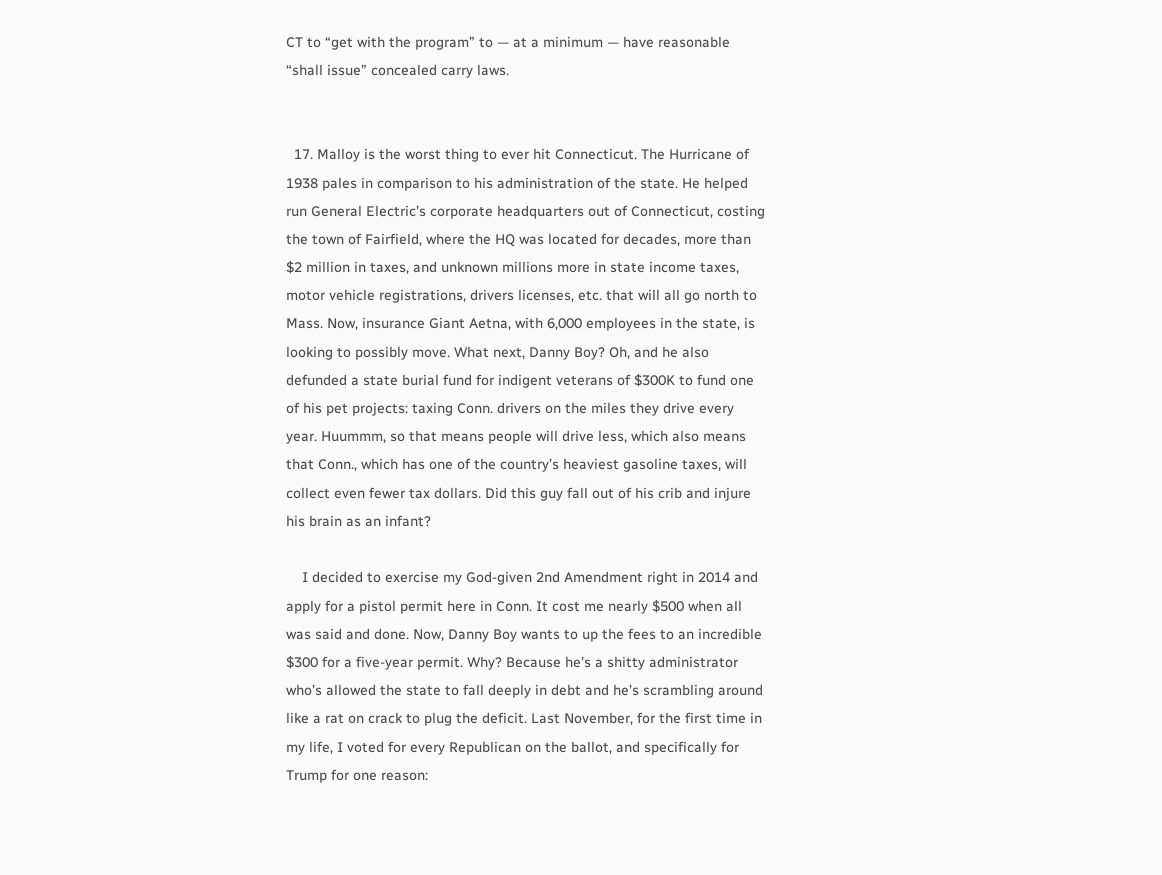CT to “get with the program” to — at a minimum — have reasonable “shall issue” concealed carry laws.


  17. Malloy is the worst thing to ever hit Connecticut. The Hurricane of 1938 pales in comparison to his administration of the state. He helped run General Electric’s corporate headquarters out of Connecticut, costing the town of Fairfield, where the HQ was located for decades, more than $2 million in taxes, and unknown millions more in state income taxes, motor vehicle registrations, drivers licenses, etc. that will all go north to Mass. Now, insurance Giant Aetna, with 6,000 employees in the state, is looking to possibly move. What next, Danny Boy? Oh, and he also defunded a state burial fund for indigent veterans of $300K to fund one of his pet projects: taxing Conn. drivers on the miles they drive every year. Huummm, so that means people will drive less, which also means that Conn., which has one of the country’s heaviest gasoline taxes, will collect even fewer tax dollars. Did this guy fall out of his crib and injure his brain as an infant?

    I decided to exercise my God-given 2nd Amendment right in 2014 and apply for a pistol permit here in Conn. It cost me nearly $500 when all was said and done. Now, Danny Boy wants to up the fees to an incredible $300 for a five-year permit. Why? Because he’s a shitty administrator who’s allowed the state to fall deeply in debt and he’s scrambling around like a rat on crack to plug the deficit. Last November, for the first time in my life, I voted for every Republican on the ballot, and specifically for Trump for one reason: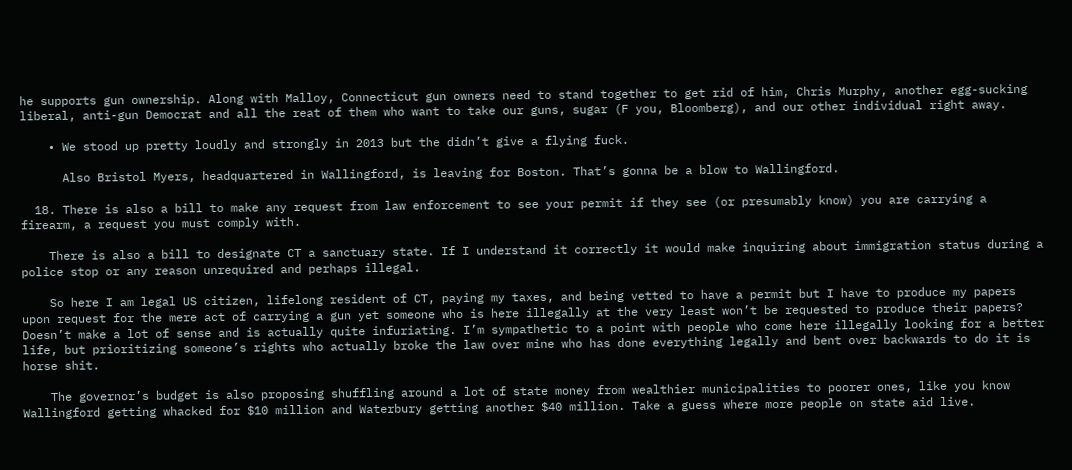he supports gun ownership. Along with Malloy, Connecticut gun owners need to stand together to get rid of him, Chris Murphy, another egg-sucking liberal, anti-gun Democrat and all the reat of them who want to take our guns, sugar (F you, Bloomberg), and our other individual right away.

    • We stood up pretty loudly and strongly in 2013 but the didn’t give a flying fuck.

      Also Bristol Myers, headquartered in Wallingford, is leaving for Boston. That’s gonna be a blow to Wallingford.

  18. There is also a bill to make any request from law enforcement to see your permit if they see (or presumably know) you are carrying a firearm, a request you must comply with.

    There is also a bill to designate CT a sanctuary state. If I understand it correctly it would make inquiring about immigration status during a police stop or any reason unrequired and perhaps illegal.

    So here I am legal US citizen, lifelong resident of CT, paying my taxes, and being vetted to have a permit but I have to produce my papers upon request for the mere act of carrying a gun yet someone who is here illegally at the very least won’t be requested to produce their papers? Doesn’t make a lot of sense and is actually quite infuriating. I’m sympathetic to a point with people who come here illegally looking for a better life, but prioritizing someone’s rights who actually broke the law over mine who has done everything legally and bent over backwards to do it is horse shit.

    The governor’s budget is also proposing shuffling around a lot of state money from wealthier municipalities to poorer ones, like you know Wallingford getting whacked for $10 million and Waterbury getting another $40 million. Take a guess where more people on state aid live.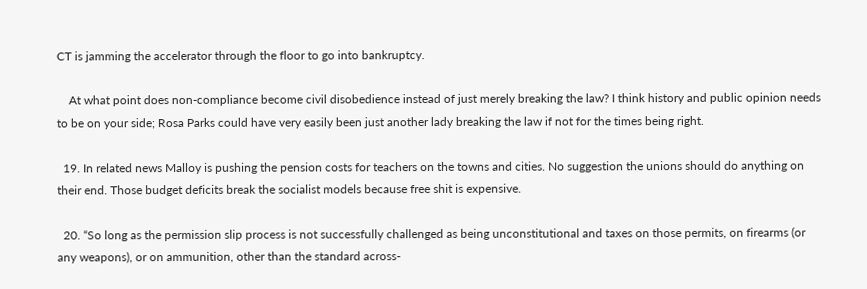CT is jamming the accelerator through the floor to go into bankruptcy.

    At what point does non-compliance become civil disobedience instead of just merely breaking the law? I think history and public opinion needs to be on your side; Rosa Parks could have very easily been just another lady breaking the law if not for the times being right.

  19. In related news Malloy is pushing the pension costs for teachers on the towns and cities. No suggestion the unions should do anything on their end. Those budget deficits break the socialist models because free shit is expensive.

  20. “So long as the permission slip process is not successfully challenged as being unconstitutional and taxes on those permits, on firearms (or any weapons), or on ammunition, other than the standard across-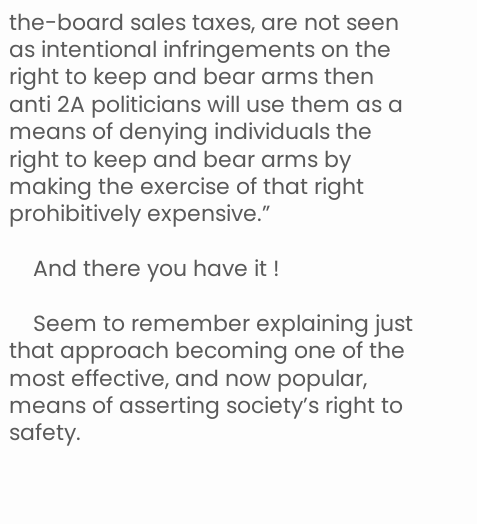the-board sales taxes, are not seen as intentional infringements on the right to keep and bear arms then anti 2A politicians will use them as a means of denying individuals the right to keep and bear arms by making the exercise of that right prohibitively expensive.”

    And there you have it !

    Seem to remember explaining just that approach becoming one of the most effective, and now popular, means of asserting society’s right to safety.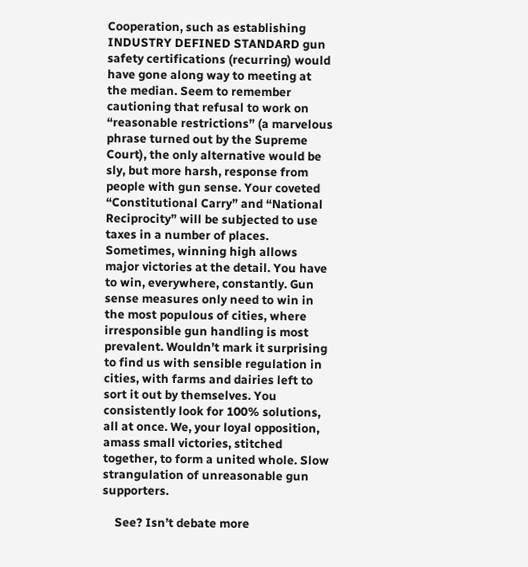Cooperation, such as establishing INDUSTRY DEFINED STANDARD gun safety certifications (recurring) would have gone along way to meeting at the median. Seem to remember cautioning that refusal to work on “reasonable restrictions” (a marvelous phrase turned out by the Supreme Court), the only alternative would be sly, but more harsh, response from people with gun sense. Your coveted “Constitutional Carry” and “National Reciprocity” will be subjected to use taxes in a number of places. Sometimes, winning high allows major victories at the detail. You have to win, everywhere, constantly. Gun sense measures only need to win in the most populous of cities, where irresponsible gun handling is most prevalent. Wouldn’t mark it surprising to find us with sensible regulation in cities, with farms and dairies left to sort it out by themselves. You consistently look for 100% solutions, all at once. We, your loyal opposition, amass small victories, stitched together, to form a united whole. Slow strangulation of unreasonable gun supporters.

    See? Isn’t debate more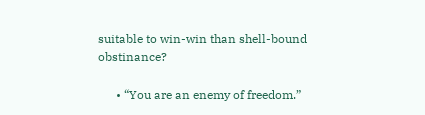suitable to win-win than shell-bound obstinance?

      • “You are an enemy of freedom.”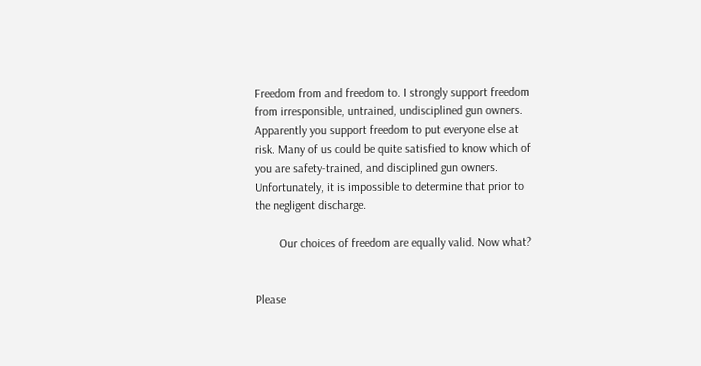Freedom from and freedom to. I strongly support freedom from irresponsible, untrained, undisciplined gun owners. Apparently you support freedom to put everyone else at risk. Many of us could be quite satisfied to know which of you are safety-trained, and disciplined gun owners. Unfortunately, it is impossible to determine that prior to the negligent discharge.

        Our choices of freedom are equally valid. Now what?


Please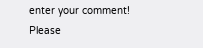enter your comment!
Please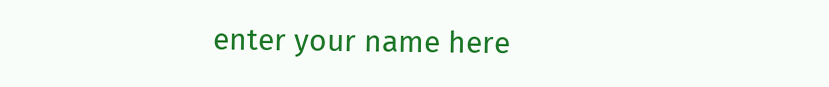enter your name here